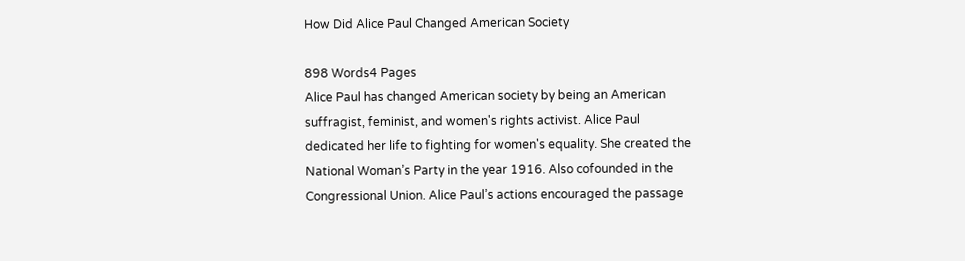How Did Alice Paul Changed American Society

898 Words4 Pages
Alice Paul has changed American society by being an American suffragist, feminist, and women's rights activist. Alice Paul dedicated her life to fighting for women's equality. She created the National Woman’s Party in the year 1916. Also cofounded in the Congressional Union. Alice Paul’s actions encouraged the passage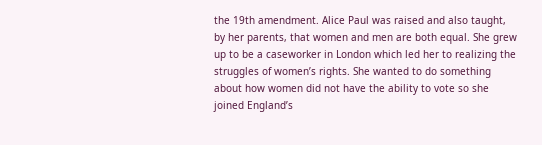the 19th amendment. Alice Paul was raised and also taught, by her parents, that women and men are both equal. She grew up to be a caseworker in London which led her to realizing the struggles of women’s rights. She wanted to do something about how women did not have the ability to vote so she joined England’s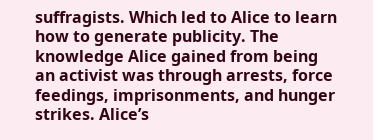suffragists. Which led to Alice to learn how to generate publicity. The knowledge Alice gained from being an activist was through arrests, force feedings, imprisonments, and hunger strikes. Alice’s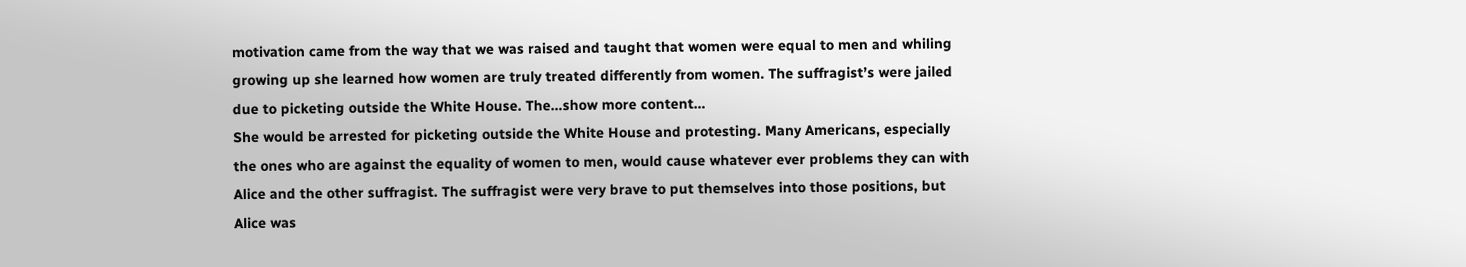motivation came from the way that we was raised and taught that women were equal to men and whiling growing up she learned how women are truly treated differently from women. The suffragist’s were jailed due to picketing outside the White House. The…show more content…
She would be arrested for picketing outside the White House and protesting. Many Americans, especially the ones who are against the equality of women to men, would cause whatever ever problems they can with Alice and the other suffragist. The suffragist were very brave to put themselves into those positions, but Alice was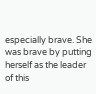especially brave. She was brave by putting herself as the leader of this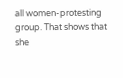all women-protesting group. That shows that she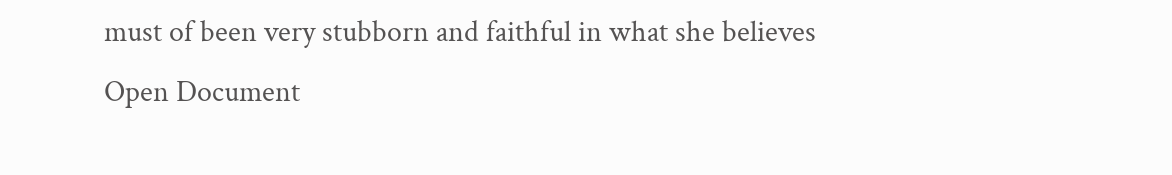must of been very stubborn and faithful in what she believes
Open Document